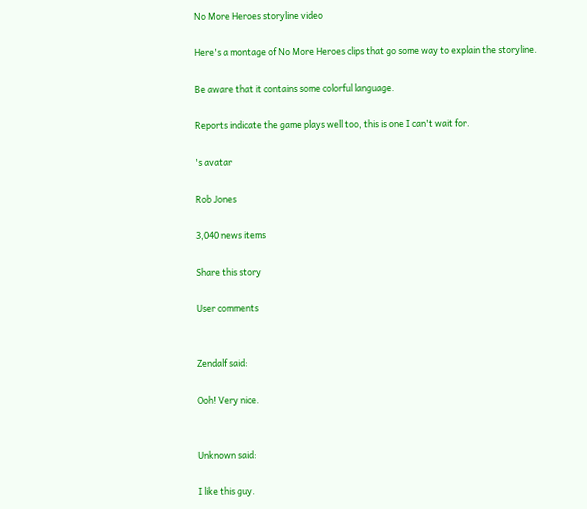No More Heroes storyline video

Here's a montage of No More Heroes clips that go some way to explain the storyline.

Be aware that it contains some colorful language.

Reports indicate the game plays well too, this is one I can't wait for.

's avatar

Rob Jones

3,040 news items

Share this story

User comments


Zendalf said:

Ooh! Very nice.


Unknown said:

I like this guy.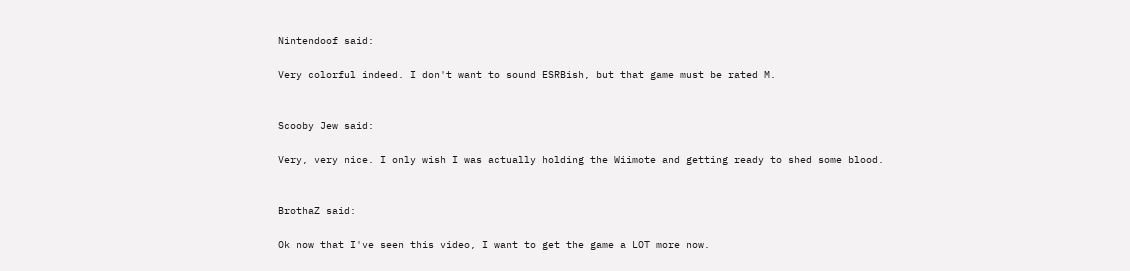Nintendoof said:

Very colorful indeed. I don't want to sound ESRBish, but that game must be rated M.


Scooby Jew said:

Very, very nice. I only wish I was actually holding the Wiimote and getting ready to shed some blood.


BrothaZ said:

Ok now that I've seen this video, I want to get the game a LOT more now.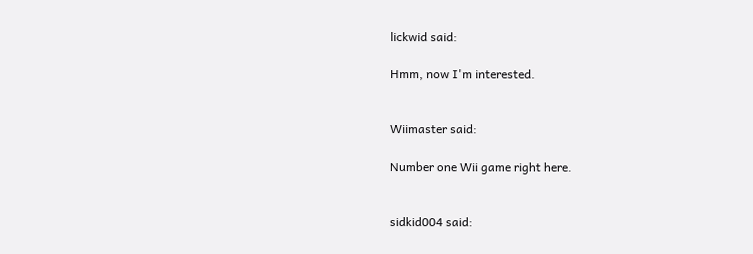lickwid said:

Hmm, now I'm interested.


Wiimaster said:

Number one Wii game right here.


sidkid004 said: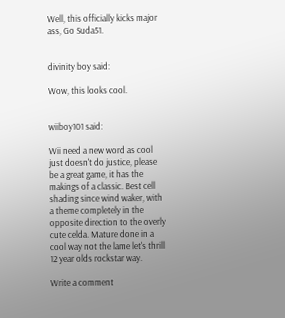Well, this officially kicks major ass, Go Suda51.


divinity boy said:

Wow, this looks cool.


wiiboy101 said:

Wii need a new word as cool just doesn't do justice, please be a great game, it has the makings of a classic. Best cell shading since wind waker, with a theme completely in the opposite direction to the overly cute celda. Mature done in a cool way not the lame let's thrill 12 year olds rockstar way.

Write a comment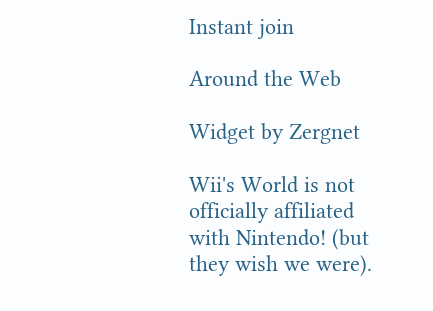Instant join

Around the Web

Widget by Zergnet

Wii's World is not officially affiliated with Nintendo! (but they wish we were).